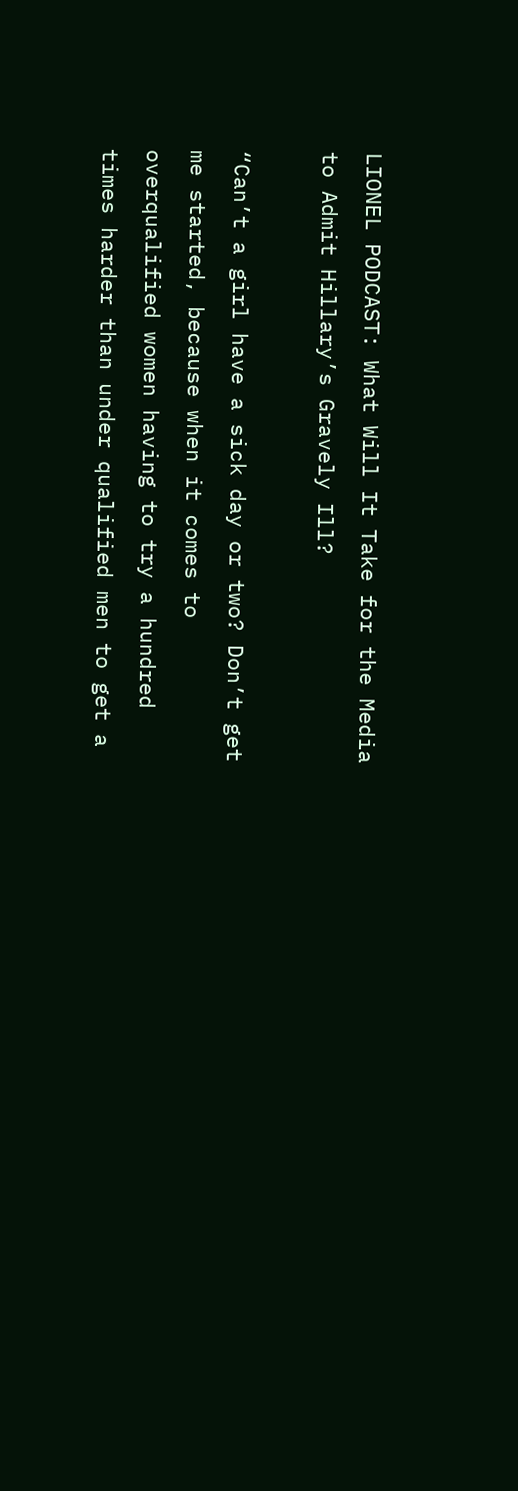LIONEL PODCAST: What Will It Take for the Media to Admit Hillary’s Gravely Ill?

“Can’t a girl have a sick day or two? Don’t get me started, because when it comes to overqualified women having to try a hundred times harder than under qualified men to get a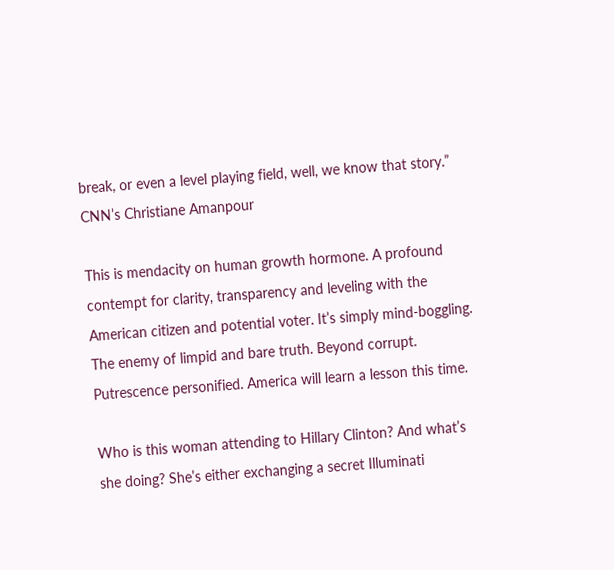break, or even a level playing field, well, we know that story.” CNN’s Christiane Amanpour

This is mendacity on human growth hormone. A profound contempt for clarity, transparency and leveling with the American citizen and potential voter. It’s simply mind-boggling. The enemy of limpid and bare truth. Beyond corrupt. Putrescence personified. America will learn a lesson this time.

Who is this woman attending to Hillary Clinton? And what’s she doing? She’s either exchanging a secret Illuminati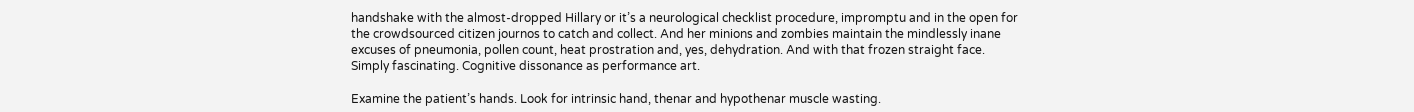handshake with the almost-dropped Hillary or it’s a neurological checklist procedure, impromptu and in the open for the crowdsourced citizen journos to catch and collect. And her minions and zombies maintain the mindlessly inane excuses of pneumonia, pollen count, heat prostration and, yes, dehydration. And with that frozen straight face. Simply fascinating. Cognitive dissonance as performance art.

Examine the patient’s hands. Look for intrinsic hand, thenar and hypothenar muscle wasting.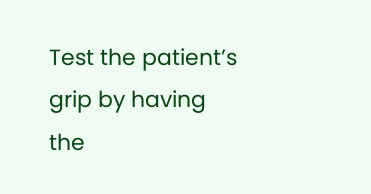Test the patient’s grip by having the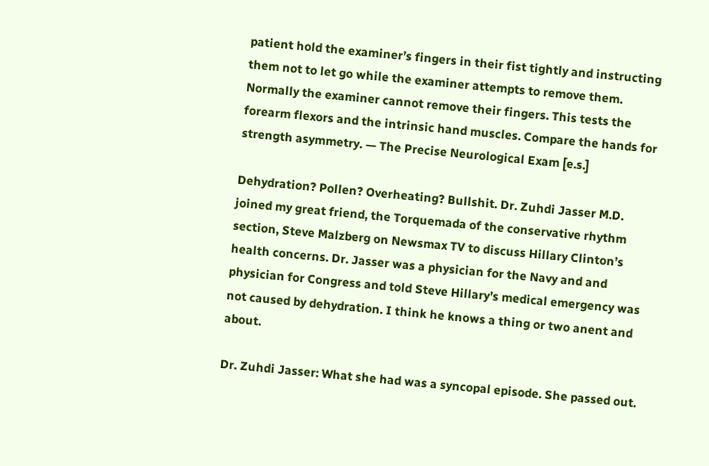patient hold the examiner’s fingers in their fist tightly and instructing them not to let go while the examiner attempts to remove them. Normally the examiner cannot remove their fingers. This tests the forearm flexors and the intrinsic hand muscles. Compare the hands for strength asymmetry. — The Precise Neurological Exam [e.s.]

Dehydration? Pollen? Overheating? Bullshit. Dr. Zuhdi Jasser M.D. joined my great friend, the Torquemada of the conservative rhythm section, Steve Malzberg on Newsmax TV to discuss Hillary Clinton’s health concerns. Dr. Jasser was a physician for the Navy and and physician for Congress and told Steve Hillary’s medical emergency was not caused by dehydration. I think he knows a thing or two anent and about.

Dr. Zuhdi Jasser: What she had was a syncopal episode. She passed out.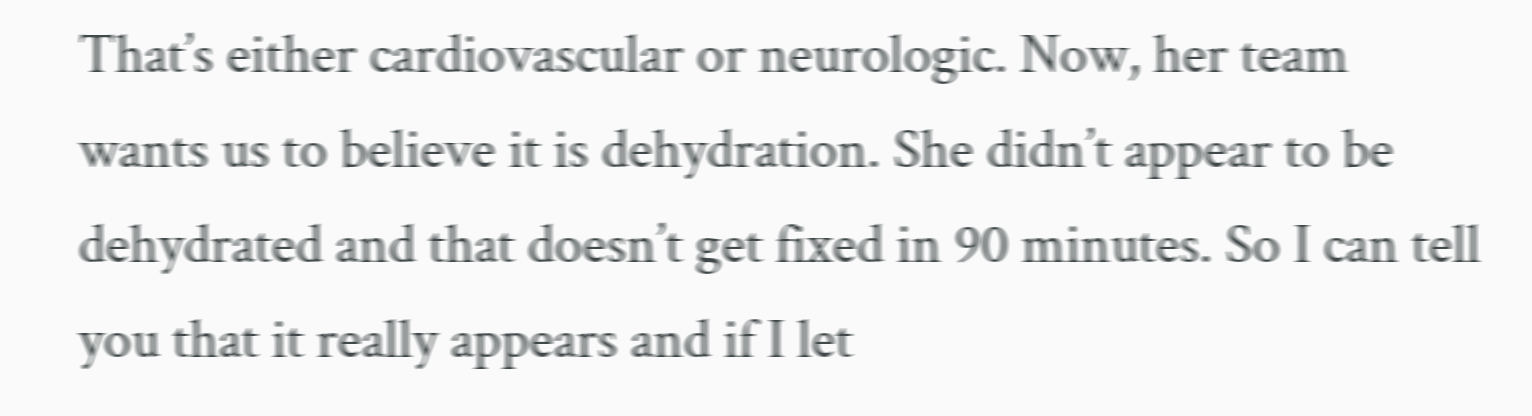That’s either cardiovascular or neurologic. Now, her team wants us to believe it is dehydration. She didn’t appear to be dehydrated and that doesn’t get fixed in 90 minutes. So I can tell you that it really appears and if I let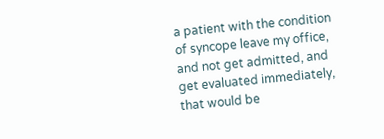a patient with the condition of syncope leave my office, and not get admitted, and get evaluated immediately, that would be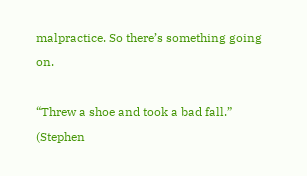malpractice. So there’s something going on.

“Threw a shoe and took a bad fall.” (Stephen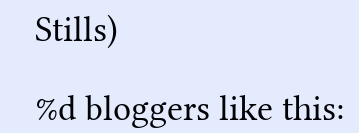Stills)

%d bloggers like this: